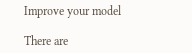Improve your model

There are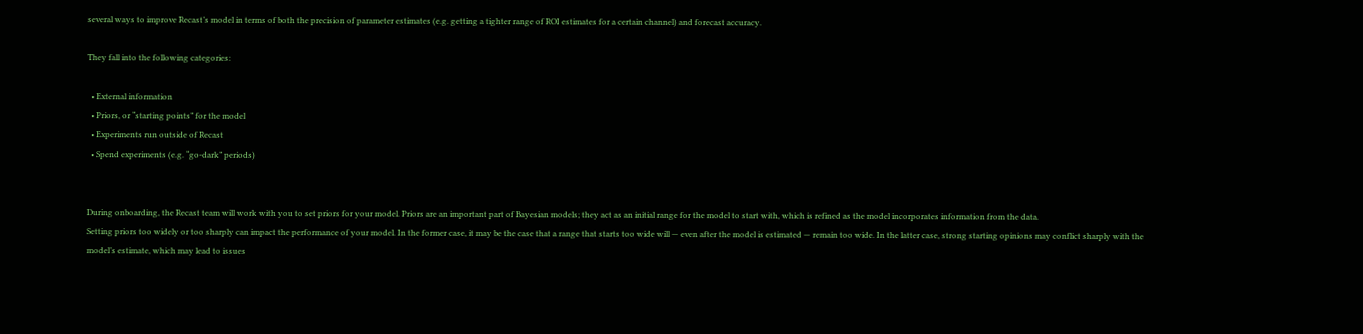several ways to improve Recast’s model in terms of both the precision of parameter estimates (e.g. getting a tighter range of ROI estimates for a certain channel) and forecast accuracy.

They fall into the following categories:

  • External information
  • Priors, or “starting points” for the model
  • Experiments run outside of Recast
  • Spend experiments (e.g. “go-dark” periods)


During onboarding, the Recast team will work with you to set priors for your model. Priors are an important part of Bayesian models; they act as an initial range for the model to start with, which is refined as the model incorporates information from the data.
Setting priors too widely or too sharply can impact the performance of your model. In the former case, it may be the case that a range that starts too wide will — even after the model is estimated — remain too wide. In the latter case, strong starting opinions may conflict sharply with the model’s estimate, which may lead to issues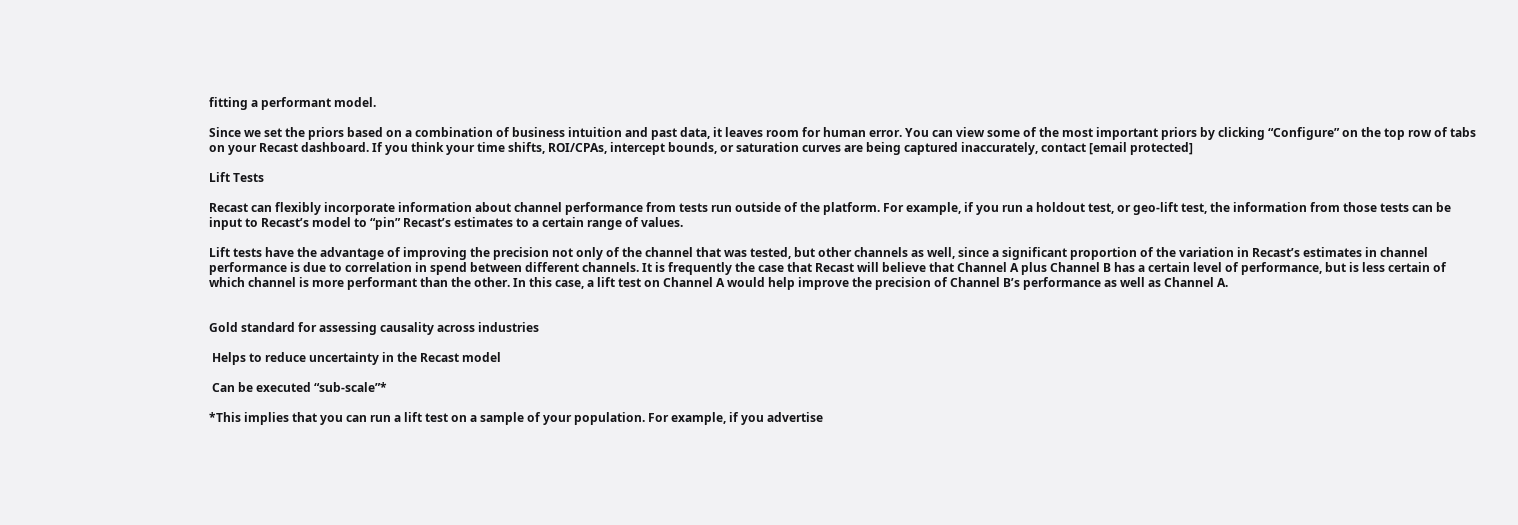fitting a performant model.

Since we set the priors based on a combination of business intuition and past data, it leaves room for human error. You can view some of the most important priors by clicking “Configure” on the top row of tabs on your Recast dashboard. If you think your time shifts, ROI/CPAs, intercept bounds, or saturation curves are being captured inaccurately, contact [email protected]

Lift Tests

Recast can flexibly incorporate information about channel performance from tests run outside of the platform. For example, if you run a holdout test, or geo-lift test, the information from those tests can be input to Recast’s model to “pin” Recast’s estimates to a certain range of values.

Lift tests have the advantage of improving the precision not only of the channel that was tested, but other channels as well, since a significant proportion of the variation in Recast’s estimates in channel performance is due to correlation in spend between different channels. It is frequently the case that Recast will believe that Channel A plus Channel B has a certain level of performance, but is less certain of which channel is more performant than the other. In this case, a lift test on Channel A would help improve the precision of Channel B’s performance as well as Channel A.


Gold standard for assessing causality across industries

 Helps to reduce uncertainty in the Recast model

 Can be executed “sub-scale”*

*This implies that you can run a lift test on a sample of your population. For example, if you advertise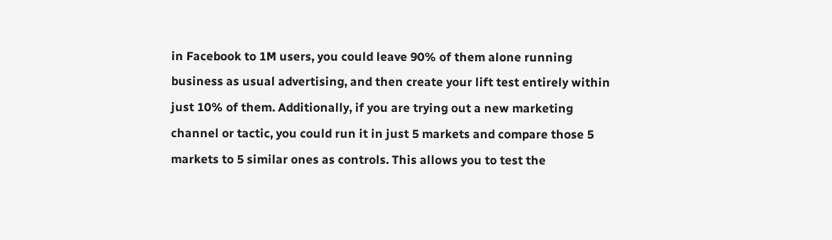in Facebook to 1M users, you could leave 90% of them alone running business as usual advertising, and then create your lift test entirely within just 10% of them. Additionally, if you are trying out a new marketing channel or tactic, you could run it in just 5 markets and compare those 5 markets to 5 similar ones as controls. This allows you to test the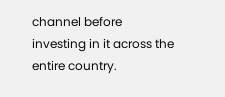channel before investing in it across the entire country.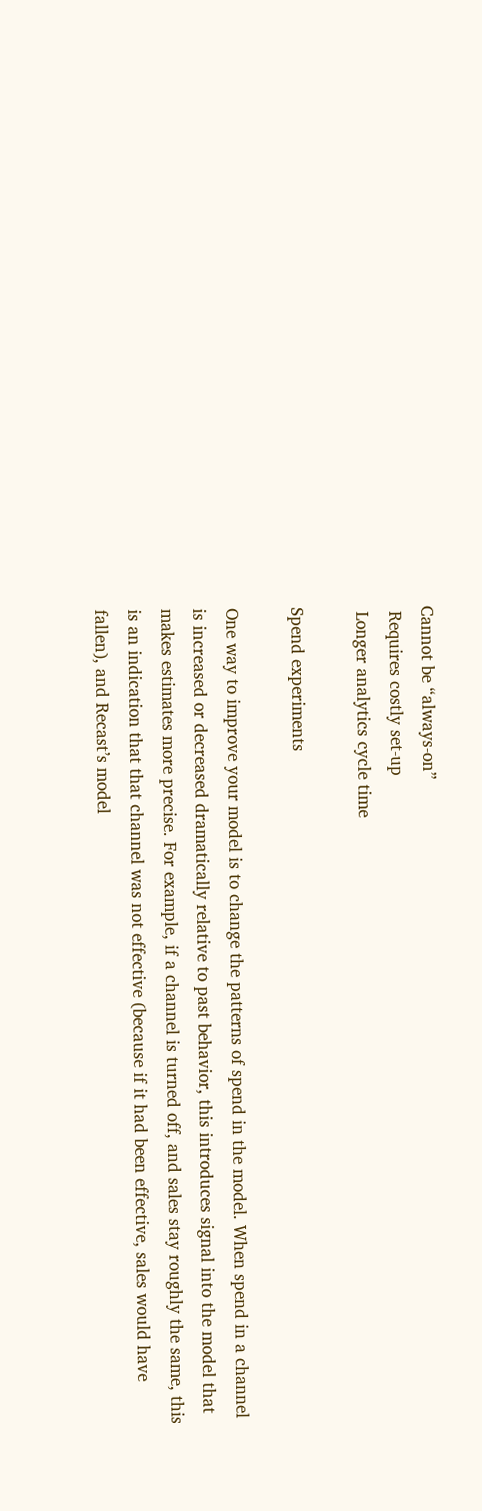Cannot be “always-on”
 Requires costly set-up
 Longer analytics cycle time

Spend experiments

One way to improve your model is to change the patterns of spend in the model. When spend in a channel is increased or decreased dramatically relative to past behavior, this introduces signal into the model that makes estimates more precise. For example, if a channel is turned off, and sales stay roughly the same, this is an indication that that channel was not effective (because if it had been effective, sales would have fallen), and Recast’s model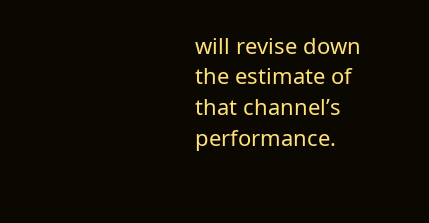will revise down the estimate of that channel’s performance.